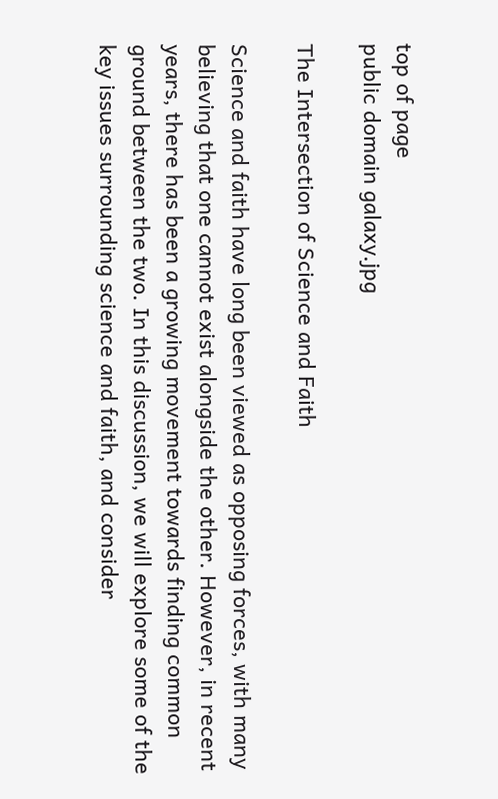top of page
public domain galaxy.jpg

The Intersection of Science and Faith

Science and faith have long been viewed as opposing forces, with many believing that one cannot exist alongside the other. However, in recent years, there has been a growing movement towards finding common ground between the two. In this discussion, we will explore some of the key issues surrounding science and faith, and consider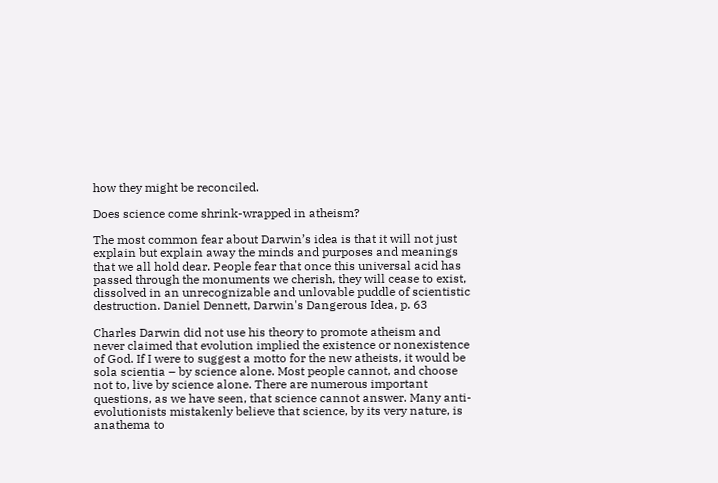how they might be reconciled.

Does science come shrink-wrapped in atheism?

The most common fear about Darwin’s idea is that it will not just explain but explain away the minds and purposes and meanings that we all hold dear. People fear that once this universal acid has passed through the monuments we cherish, they will cease to exist, dissolved in an unrecognizable and unlovable puddle of scientistic destruction. Daniel Dennett, Darwin's Dangerous Idea, p. 63

Charles Darwin did not use his theory to promote atheism and never claimed that evolution implied the existence or nonexistence of God. If I were to suggest a motto for the new atheists, it would be sola scientia – by science alone. Most people cannot, and choose not to, live by science alone. There are numerous important questions, as we have seen, that science cannot answer. Many anti-evolutionists mistakenly believe that science, by its very nature, is anathema to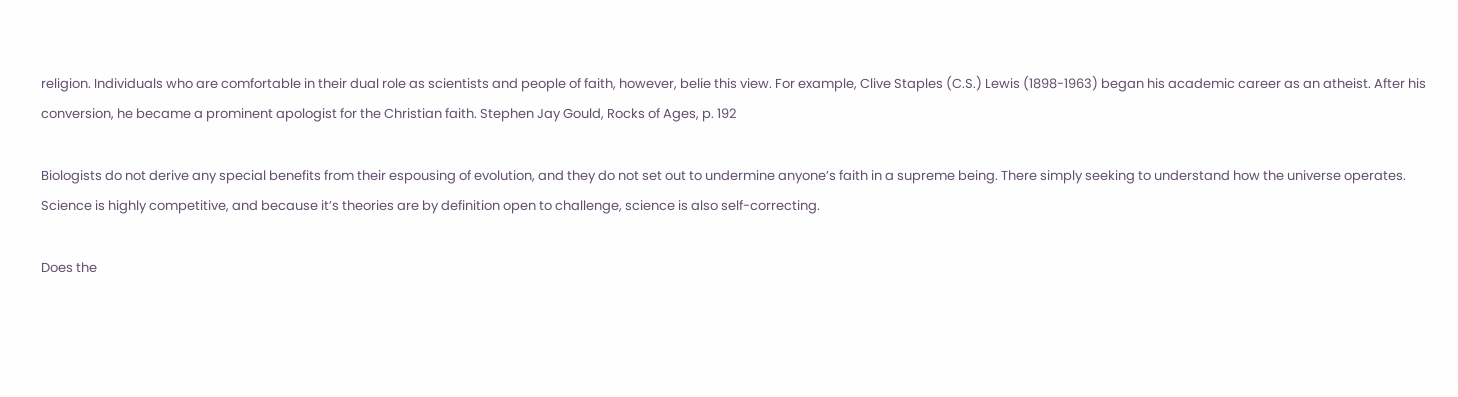religion. Individuals who are comfortable in their dual role as scientists and people of faith, however, belie this view. For example, Clive Staples (C.S.) Lewis (1898-1963) began his academic career as an atheist. After his conversion, he became a prominent apologist for the Christian faith. Stephen Jay Gould, Rocks of Ages, p. 192

Biologists do not derive any special benefits from their espousing of evolution, and they do not set out to undermine anyone’s faith in a supreme being. There simply seeking to understand how the universe operates. Science is highly competitive, and because it’s theories are by definition open to challenge, science is also self-correcting.

Does the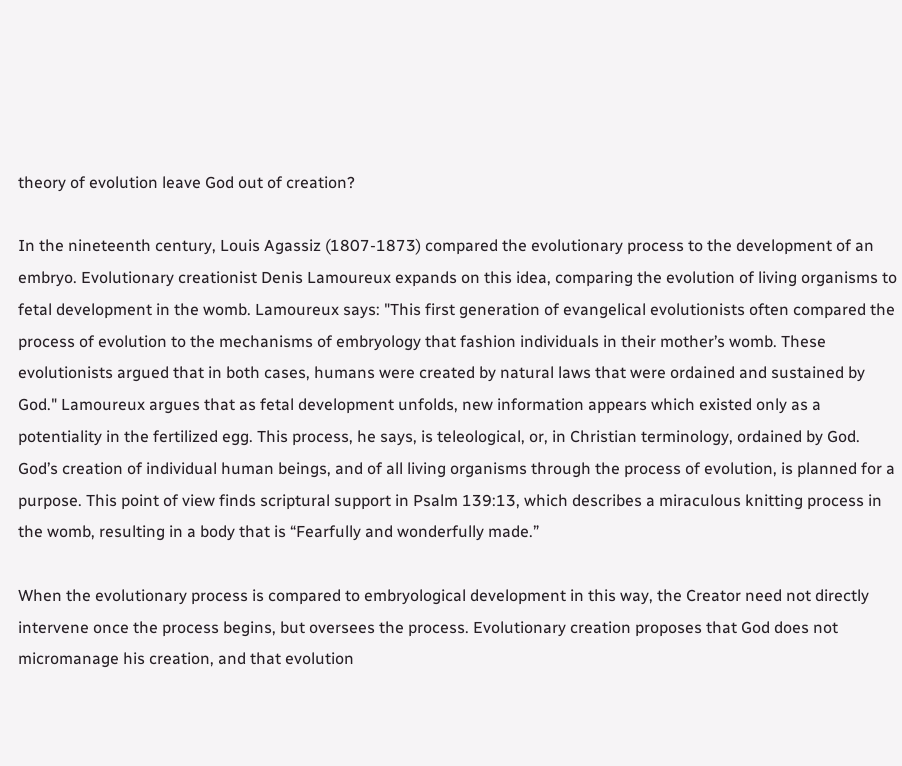theory of evolution leave God out of creation?

In the nineteenth century, Louis Agassiz (1807-1873) compared the evolutionary process to the development of an embryo. Evolutionary creationist Denis Lamoureux expands on this idea, comparing the evolution of living organisms to fetal development in the womb. Lamoureux says: "This first generation of evangelical evolutionists often compared the process of evolution to the mechanisms of embryology that fashion individuals in their mother’s womb. These evolutionists argued that in both cases, humans were created by natural laws that were ordained and sustained by God." Lamoureux argues that as fetal development unfolds, new information appears which existed only as a potentiality in the fertilized egg. This process, he says, is teleological, or, in Christian terminology, ordained by God. God’s creation of individual human beings, and of all living organisms through the process of evolution, is planned for a purpose. This point of view finds scriptural support in Psalm 139:13, which describes a miraculous knitting process in the womb, resulting in a body that is “Fearfully and wonderfully made.”

When the evolutionary process is compared to embryological development in this way, the Creator need not directly intervene once the process begins, but oversees the process. Evolutionary creation proposes that God does not micromanage his creation, and that evolution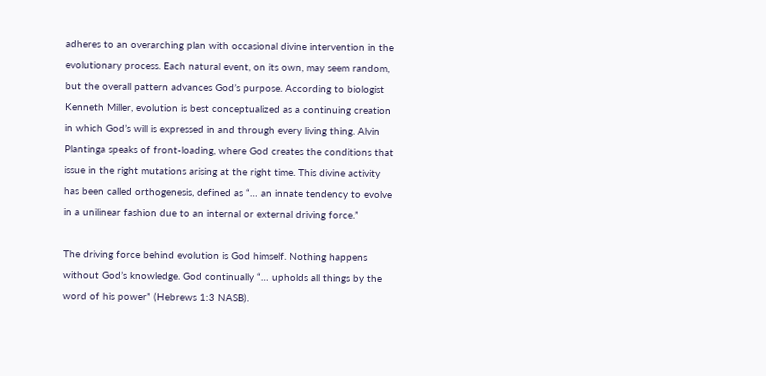adheres to an overarching plan with occasional divine intervention in the evolutionary process. Each natural event, on its own, may seem random, but the overall pattern advances God’s purpose. According to biologist Kenneth Miller, evolution is best conceptualized as a continuing creation in which God’s will is expressed in and through every living thing. Alvin Plantinga speaks of front-loading, where God creates the conditions that issue in the right mutations arising at the right time. This divine activity has been called orthogenesis, defined as “… an innate tendency to evolve in a unilinear fashion due to an internal or external driving force.”

The driving force behind evolution is God himself. Nothing happens without God’s knowledge. God continually “… upholds all things by the word of his power” (Hebrews 1:3 NASB).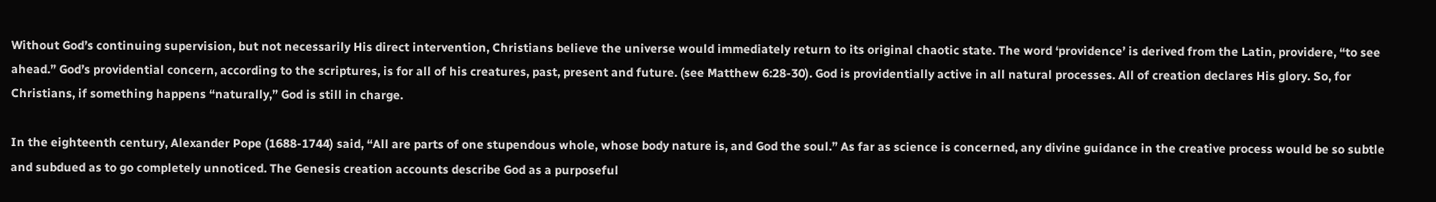Without God’s continuing supervision, but not necessarily His direct intervention, Christians believe the universe would immediately return to its original chaotic state. The word ‘providence’ is derived from the Latin, providere, “to see ahead.” God’s providential concern, according to the scriptures, is for all of his creatures, past, present and future. (see Matthew 6:28-30). God is providentially active in all natural processes. All of creation declares His glory. So, for Christians, if something happens “naturally,” God is still in charge.

In the eighteenth century, Alexander Pope (1688-1744) said, “All are parts of one stupendous whole, whose body nature is, and God the soul.” As far as science is concerned, any divine guidance in the creative process would be so subtle and subdued as to go completely unnoticed. The Genesis creation accounts describe God as a purposeful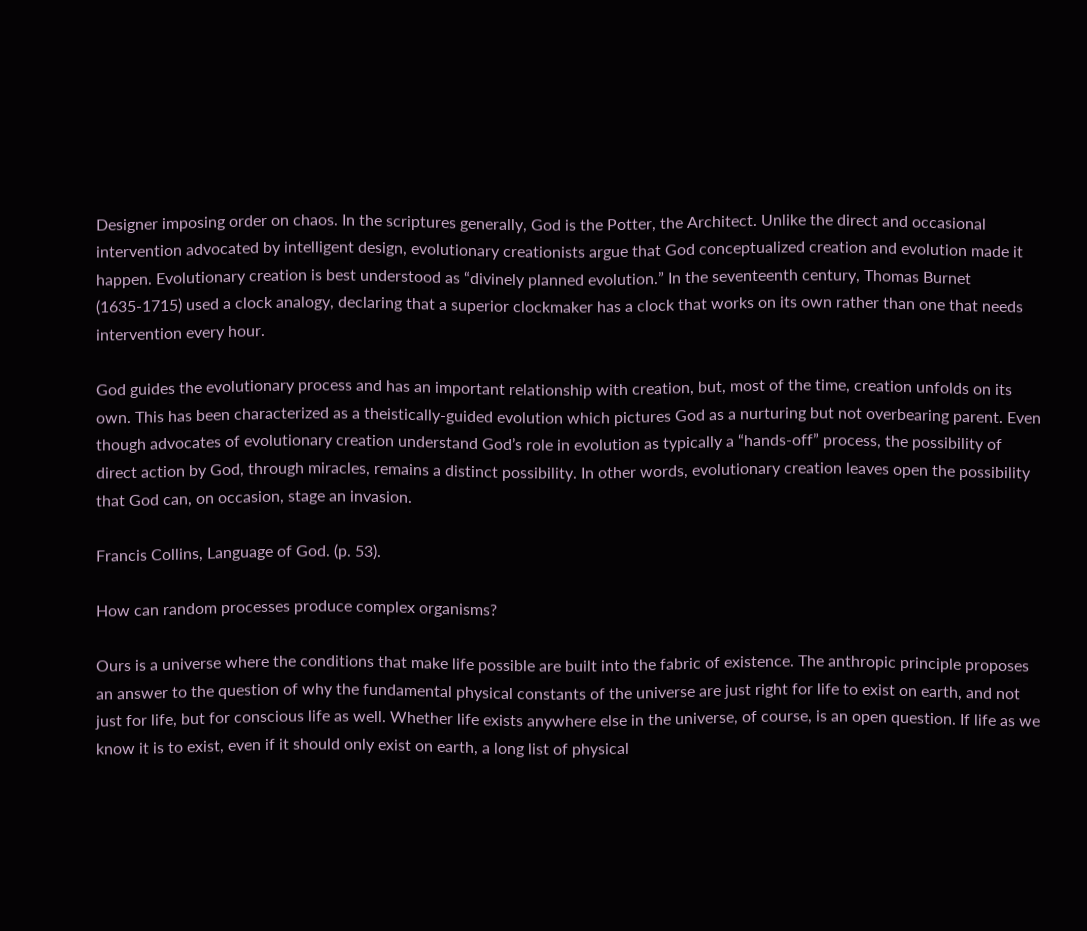Designer imposing order on chaos. In the scriptures generally, God is the Potter, the Architect. Unlike the direct and occasional intervention advocated by intelligent design, evolutionary creationists argue that God conceptualized creation and evolution made it happen. Evolutionary creation is best understood as “divinely planned evolution.” In the seventeenth century, Thomas Burnet (1635-1715) used a clock analogy, declaring that a superior clockmaker has a clock that works on its own rather than one that needs intervention every hour.

God guides the evolutionary process and has an important relationship with creation, but, most of the time, creation unfolds on its own. This has been characterized as a theistically-guided evolution which pictures God as a nurturing but not overbearing parent. Even though advocates of evolutionary creation understand God’s role in evolution as typically a “hands-off” process, the possibility of direct action by God, through miracles, remains a distinct possibility. In other words, evolutionary creation leaves open the possibility that God can, on occasion, stage an invasion.

Francis Collins, Language of God. (p. 53).

How can random processes produce complex organisms?

Ours is a universe where the conditions that make life possible are built into the fabric of existence. The anthropic principle proposes an answer to the question of why the fundamental physical constants of the universe are just right for life to exist on earth, and not just for life, but for conscious life as well. Whether life exists anywhere else in the universe, of course, is an open question. If life as we know it is to exist, even if it should only exist on earth, a long list of physical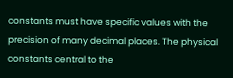constants must have specific values with the precision of many decimal places. The physical constants central to the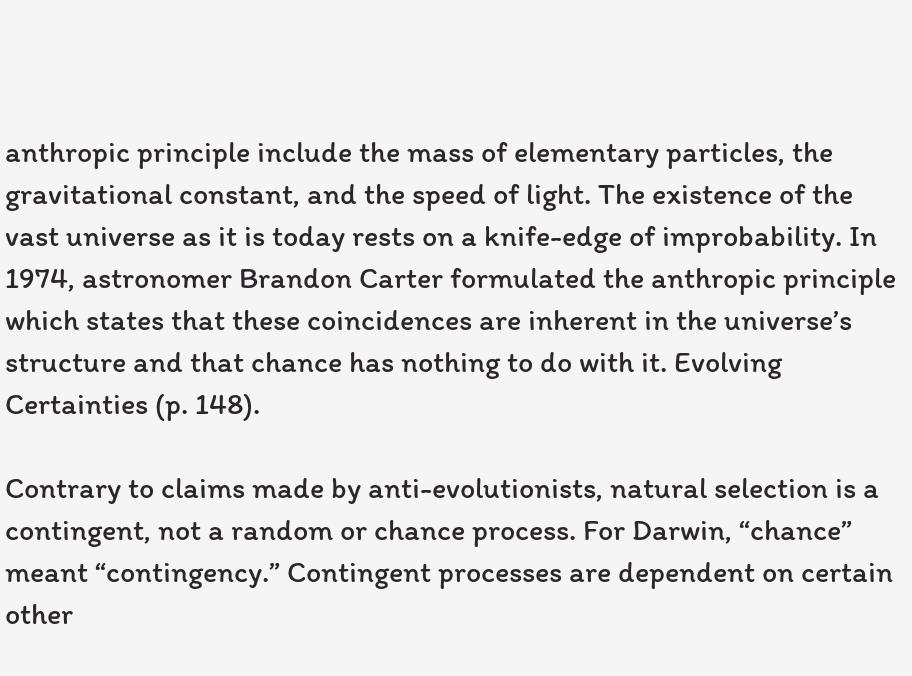anthropic principle include the mass of elementary particles, the gravitational constant, and the speed of light. The existence of the vast universe as it is today rests on a knife-edge of improbability. In 1974, astronomer Brandon Carter formulated the anthropic principle which states that these coincidences are inherent in the universe’s structure and that chance has nothing to do with it. Evolving Certainties (p. 148).

Contrary to claims made by anti-evolutionists, natural selection is a contingent, not a random or chance process. For Darwin, “chance” meant “contingency.” Contingent processes are dependent on certain other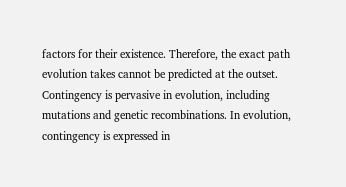factors for their existence. Therefore, the exact path evolution takes cannot be predicted at the outset. Contingency is pervasive in evolution, including mutations and genetic recombinations. In evolution, contingency is expressed in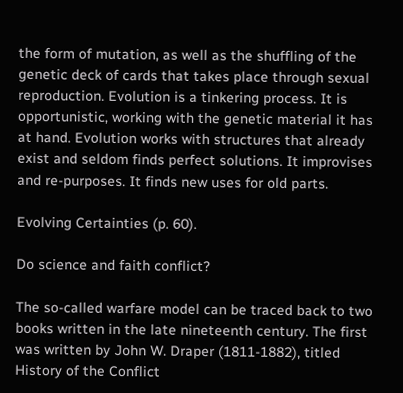the form of mutation, as well as the shuffling of the genetic deck of cards that takes place through sexual reproduction. Evolution is a tinkering process. It is opportunistic, working with the genetic material it has at hand. Evolution works with structures that already exist and seldom finds perfect solutions. It improvises and re-purposes. It finds new uses for old parts.

Evolving Certainties (p. 60).

Do science and faith conflict?

The so-called warfare model can be traced back to two books written in the late nineteenth century. The first was written by John W. Draper (1811-1882), titled History of the Conflict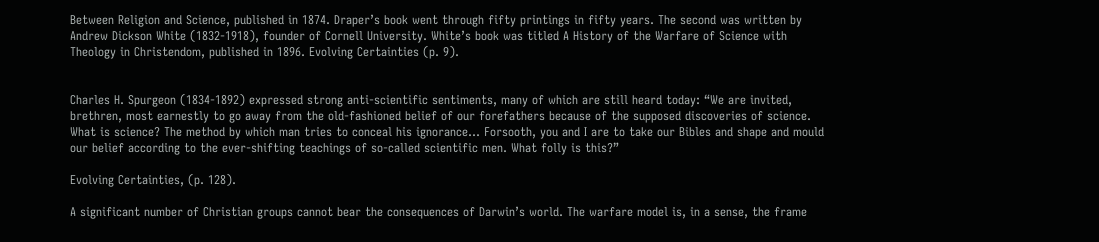Between Religion and Science, published in 1874. Draper’s book went through fifty printings in fifty years. The second was written by Andrew Dickson White (1832-1918), founder of Cornell University. White’s book was titled A History of the Warfare of Science with Theology in Christendom, published in 1896. Evolving Certainties (p. 9).


Charles H. Spurgeon (1834-1892) expressed strong anti-scientific sentiments, many of which are still heard today: “We are invited, brethren, most earnestly to go away from the old-fashioned belief of our forefathers because of the supposed discoveries of science. What is science? The method by which man tries to conceal his ignorance… Forsooth, you and I are to take our Bibles and shape and mould our belief according to the ever-shifting teachings of so-called scientific men. What folly is this?”

Evolving Certainties, (p. 128).

A significant number of Christian groups cannot bear the consequences of Darwin’s world. The warfare model is, in a sense, the frame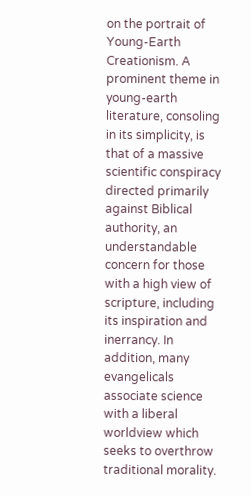on the portrait of Young-Earth Creationism. A prominent theme in young-earth literature, consoling in its simplicity, is that of a massive scientific conspiracy directed primarily against Biblical authority, an understandable concern for those with a high view of scripture, including its inspiration and inerrancy. In addition, many evangelicals associate science with a liberal worldview which seeks to overthrow traditional morality.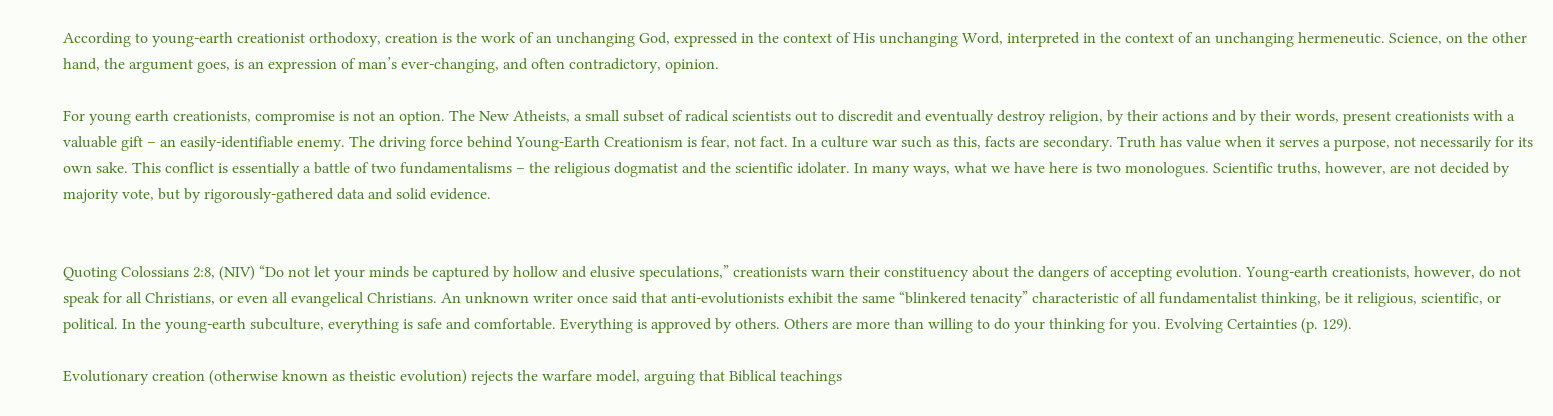According to young-earth creationist orthodoxy, creation is the work of an unchanging God, expressed in the context of His unchanging Word, interpreted in the context of an unchanging hermeneutic. Science, on the other hand, the argument goes, is an expression of man’s ever-changing, and often contradictory, opinion.

For young earth creationists, compromise is not an option. The New Atheists, a small subset of radical scientists out to discredit and eventually destroy religion, by their actions and by their words, present creationists with a valuable gift – an easily-identifiable enemy. The driving force behind Young-Earth Creationism is fear, not fact. In a culture war such as this, facts are secondary. Truth has value when it serves a purpose, not necessarily for its own sake. This conflict is essentially a battle of two fundamentalisms – the religious dogmatist and the scientific idolater. In many ways, what we have here is two monologues. Scientific truths, however, are not decided by majority vote, but by rigorously-gathered data and solid evidence.


Quoting Colossians 2:8, (NIV) “Do not let your minds be captured by hollow and elusive speculations,” creationists warn their constituency about the dangers of accepting evolution. Young-earth creationists, however, do not speak for all Christians, or even all evangelical Christians. An unknown writer once said that anti-evolutionists exhibit the same “blinkered tenacity” characteristic of all fundamentalist thinking, be it religious, scientific, or political. In the young-earth subculture, everything is safe and comfortable. Everything is approved by others. Others are more than willing to do your thinking for you. Evolving Certainties (p. 129).

Evolutionary creation (otherwise known as theistic evolution) rejects the warfare model, arguing that Biblical teachings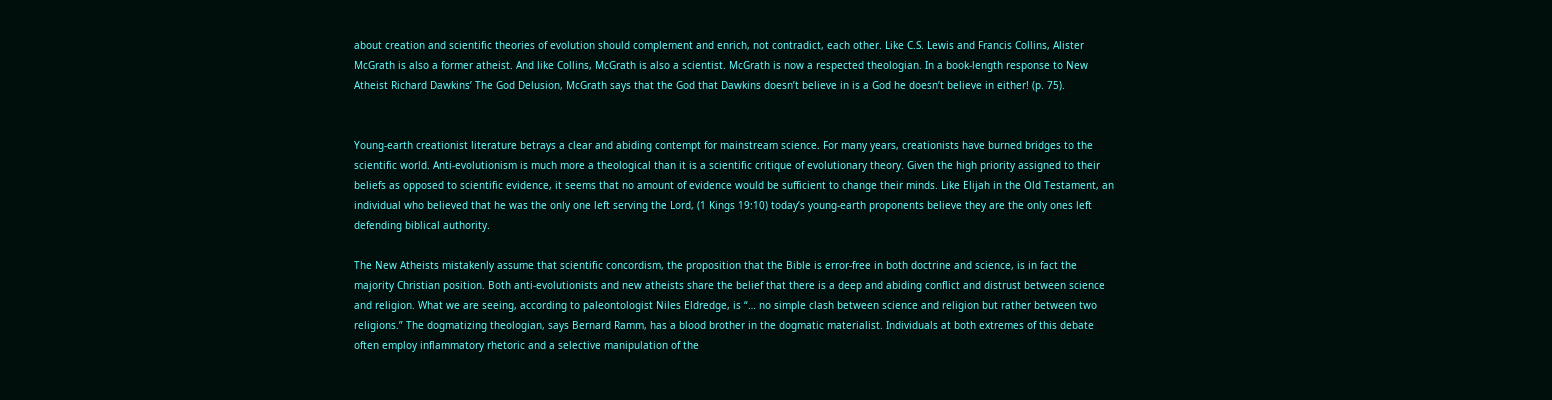about creation and scientific theories of evolution should complement and enrich, not contradict, each other. Like C.S. Lewis and Francis Collins, Alister McGrath is also a former atheist. And like Collins, McGrath is also a scientist. McGrath is now a respected theologian. In a book-length response to New Atheist Richard Dawkins’ The God Delusion, McGrath says that the God that Dawkins doesn’t believe in is a God he doesn’t believe in either! (p. 75).


Young-earth creationist literature betrays a clear and abiding contempt for mainstream science. For many years, creationists have burned bridges to the scientific world. Anti-evolutionism is much more a theological than it is a scientific critique of evolutionary theory. Given the high priority assigned to their beliefs as opposed to scientific evidence, it seems that no amount of evidence would be sufficient to change their minds. Like Elijah in the Old Testament, an individual who believed that he was the only one left serving the Lord, (1 Kings 19:10) today’s young-earth proponents believe they are the only ones left defending biblical authority.

The New Atheists mistakenly assume that scientific concordism, the proposition that the Bible is error-free in both doctrine and science, is in fact the majority Christian position. Both anti-evolutionists and new atheists share the belief that there is a deep and abiding conflict and distrust between science and religion. What we are seeing, according to paleontologist Niles Eldredge, is “… no simple clash between science and religion but rather between two religions.” The dogmatizing theologian, says Bernard Ramm, has a blood brother in the dogmatic materialist. Individuals at both extremes of this debate often employ inflammatory rhetoric and a selective manipulation of the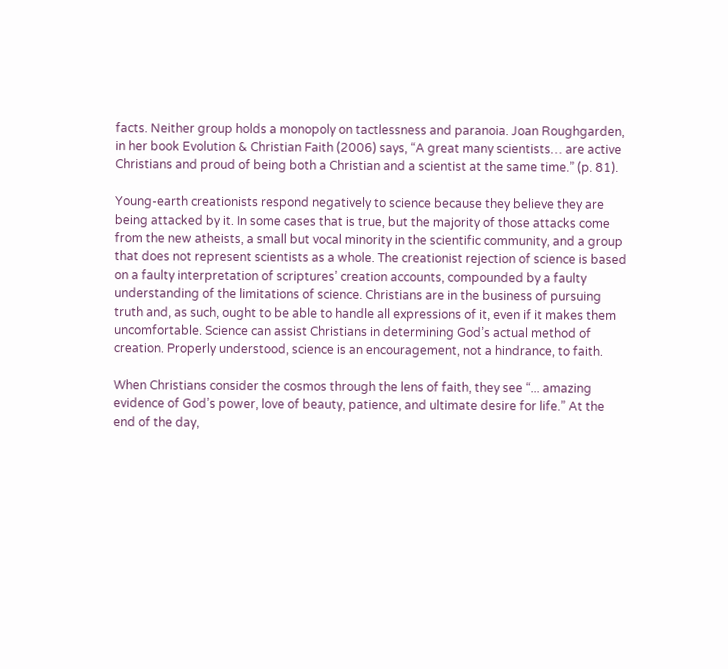facts. Neither group holds a monopoly on tactlessness and paranoia. Joan Roughgarden, in her book Evolution & Christian Faith (2006) says, “A great many scientists… are active Christians and proud of being both a Christian and a scientist at the same time.” (p. 81).

Young-earth creationists respond negatively to science because they believe they are being attacked by it. In some cases that is true, but the majority of those attacks come from the new atheists, a small but vocal minority in the scientific community, and a group that does not represent scientists as a whole. The creationist rejection of science is based on a faulty interpretation of scriptures’ creation accounts, compounded by a faulty understanding of the limitations of science. Christians are in the business of pursuing truth and, as such, ought to be able to handle all expressions of it, even if it makes them uncomfortable. Science can assist Christians in determining God’s actual method of creation. Properly understood, science is an encouragement, not a hindrance, to faith.

When Christians consider the cosmos through the lens of faith, they see “... amazing evidence of God’s power, love of beauty, patience, and ultimate desire for life.” At the end of the day,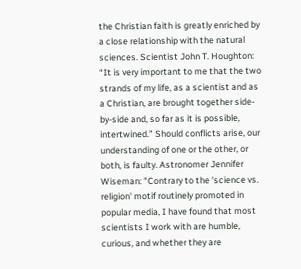the Christian faith is greatly enriched by a close relationship with the natural sciences. Scientist John T. Houghton: “It is very important to me that the two strands of my life, as a scientist and as a Christian, are brought together side-by-side and, so far as it is possible, intertwined.” Should conflicts arise, our understanding of one or the other, or both, is faulty. Astronomer Jennifer Wiseman: "Contrary to the 'science vs. religion' motif routinely promoted in popular media, I have found that most scientists I work with are humble, curious, and whether they are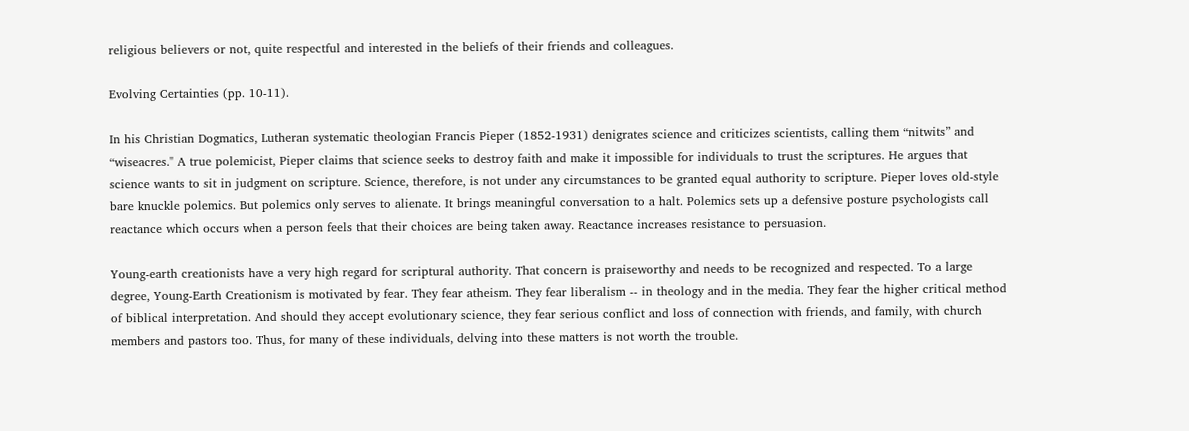religious believers or not, quite respectful and interested in the beliefs of their friends and colleagues.

Evolving Certainties (pp. 10-11).

In his Christian Dogmatics, Lutheran systematic theologian Francis Pieper (1852-1931) denigrates science and criticizes scientists, calling them “nitwits” and “wiseacres." A true polemicist, Pieper claims that science seeks to destroy faith and make it impossible for individuals to trust the scriptures. He argues that science wants to sit in judgment on scripture. Science, therefore, is not under any circumstances to be granted equal authority to scripture. Pieper loves old-style bare knuckle polemics. But polemics only serves to alienate. It brings meaningful conversation to a halt. Polemics sets up a defensive posture psychologists call reactance which occurs when a person feels that their choices are being taken away. Reactance increases resistance to persuasion.

Young-earth creationists have a very high regard for scriptural authority. That concern is praiseworthy and needs to be recognized and respected. To a large degree, Young-Earth Creationism is motivated by fear. They fear atheism. They fear liberalism -- in theology and in the media. They fear the higher critical method of biblical interpretation. And should they accept evolutionary science, they fear serious conflict and loss of connection with friends, and family, with church members and pastors too. Thus, for many of these individuals, delving into these matters is not worth the trouble.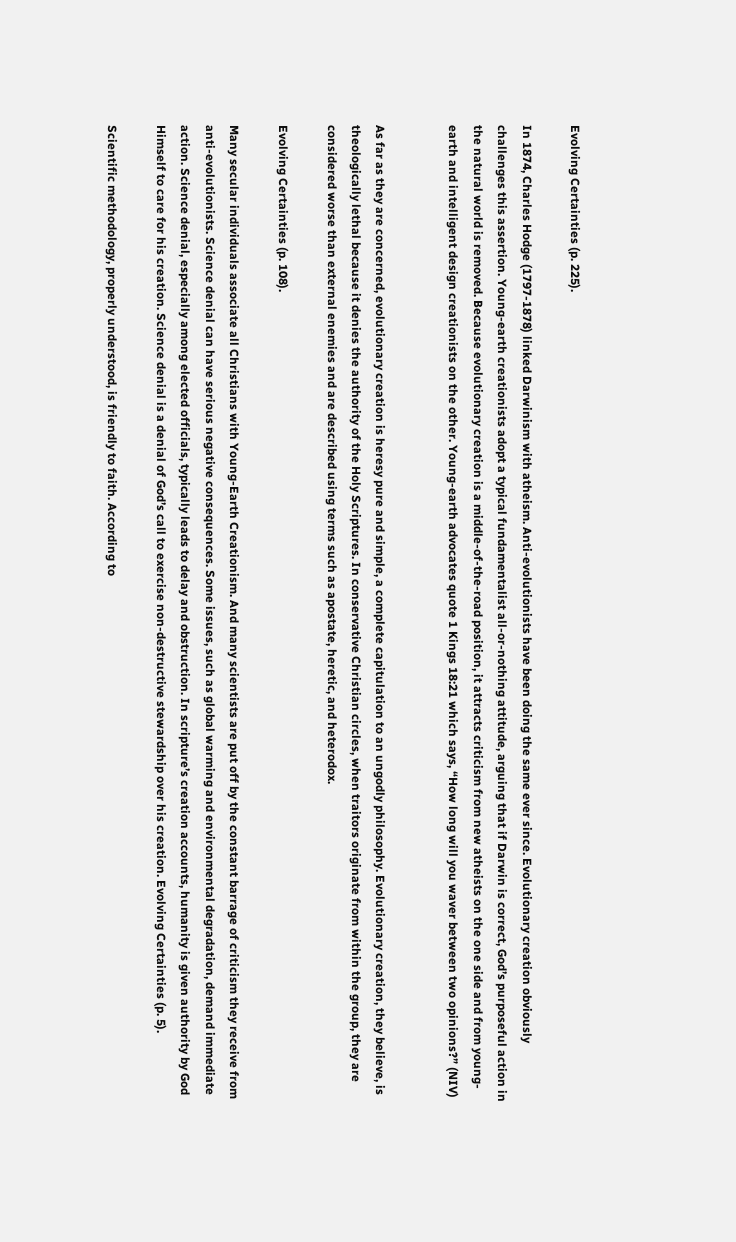Evolving Certainties (p. 225).

In 1874, Charles Hodge (1797-1878) linked Darwinism with atheism. Anti-evolutionists have been doing the same ever since. Evolutionary creation obviously challenges this assertion. Young-earth creationists adopt a typical fundamentalist all-or-nothing attitude, arguing that if Darwin is correct, God’s purposeful action in the natural world is removed. Because evolutionary creation is a middle-of-the-road position, it attracts criticism from new atheists on the one side and from young-earth and intelligent design creationists on the other. Young-earth advocates quote 1 Kings 18:21 which says, “How long will you waver between two opinions?” (NIV)


As far as they are concerned, evolutionary creation is heresy pure and simple, a complete capitulation to an ungodly philosophy. Evolutionary creation, they believe, is theologically lethal because it denies the authority of the Holy Scriptures. In conservative Christian circles, when traitors originate from within the group, they are considered worse than external enemies and are described using terms such as apostate, heretic, and heterodox.

Evolving Certainties (p. 108).

Many secular individuals associate all Christians with Young-Earth Creationism. And many scientists are put off by the constant barrage of criticism they receive from anti-evolutionists. Science denial can have serious negative consequences. Some issues, such as global warming and environmental degradation, demand immediate action. Science denial, especially among elected officials, typically leads to delay and obstruction. In scripture’s creation accounts, humanity is given authority by God Himself to care for his creation. Science denial is a denial of God’s call to exercise non-destructive stewardship over his creation. Evolving Certainties (p. 5).

Scientific methodology, properly understood, is friendly to faith. According to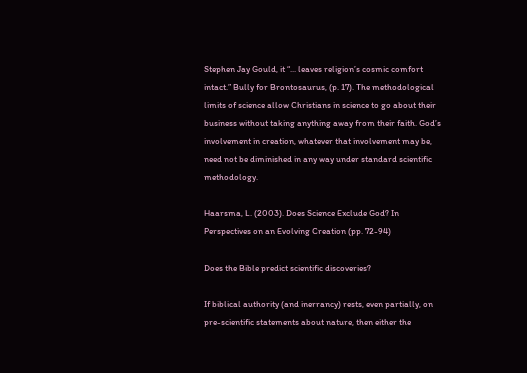Stephen Jay Gould, it “... leaves religion’s cosmic comfort intact.” Bully for Brontosaurus, (p. 17). The methodological limits of science allow Christians in science to go about their business without taking anything away from their faith. God’s involvement in creation, whatever that involvement may be, need not be diminished in any way under standard scientific methodology.

Haarsma, L. (2003). Does Science Exclude God? In Perspectives on an Evolving Creation (pp. 72-94)

Does the Bible predict scientific discoveries?

If biblical authority (and inerrancy) rests, even partially, on pre-scientific statements about nature, then either the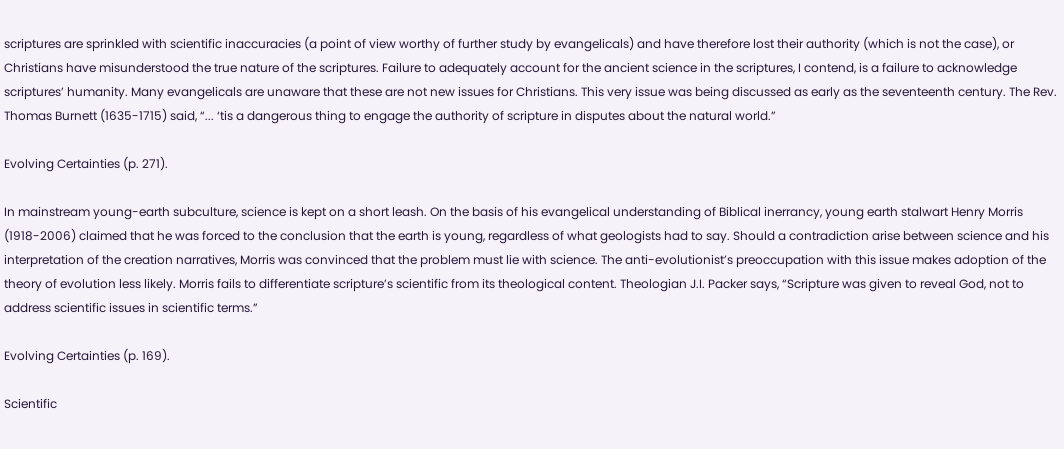scriptures are sprinkled with scientific inaccuracies (a point of view worthy of further study by evangelicals) and have therefore lost their authority (which is not the case), or Christians have misunderstood the true nature of the scriptures. Failure to adequately account for the ancient science in the scriptures, I contend, is a failure to acknowledge scriptures’ humanity. Many evangelicals are unaware that these are not new issues for Christians. This very issue was being discussed as early as the seventeenth century. The Rev. Thomas Burnett (1635-1715) said, “... ‘tis a dangerous thing to engage the authority of scripture in disputes about the natural world.”

Evolving Certainties (p. 271).

In mainstream young-earth subculture, science is kept on a short leash. On the basis of his evangelical understanding of Biblical inerrancy, young earth stalwart Henry Morris (1918-2006) claimed that he was forced to the conclusion that the earth is young, regardless of what geologists had to say. Should a contradiction arise between science and his interpretation of the creation narratives, Morris was convinced that the problem must lie with science. The anti-evolutionist’s preoccupation with this issue makes adoption of the theory of evolution less likely. Morris fails to differentiate scripture’s scientific from its theological content. Theologian J.I. Packer says, “Scripture was given to reveal God, not to address scientific issues in scientific terms.”

Evolving Certainties (p. 169).

Scientific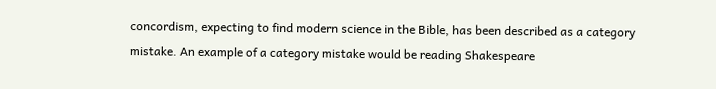concordism, expecting to find modern science in the Bible, has been described as a category mistake. An example of a category mistake would be reading Shakespeare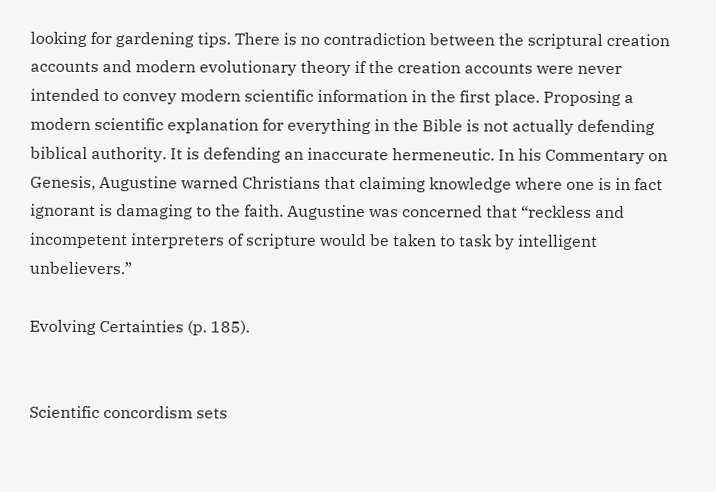looking for gardening tips. There is no contradiction between the scriptural creation accounts and modern evolutionary theory if the creation accounts were never intended to convey modern scientific information in the first place. Proposing a modern scientific explanation for everything in the Bible is not actually defending biblical authority. It is defending an inaccurate hermeneutic. In his Commentary on Genesis, Augustine warned Christians that claiming knowledge where one is in fact ignorant is damaging to the faith. Augustine was concerned that “reckless and incompetent interpreters of scripture would be taken to task by intelligent unbelievers.”

Evolving Certainties (p. 185).


Scientific concordism sets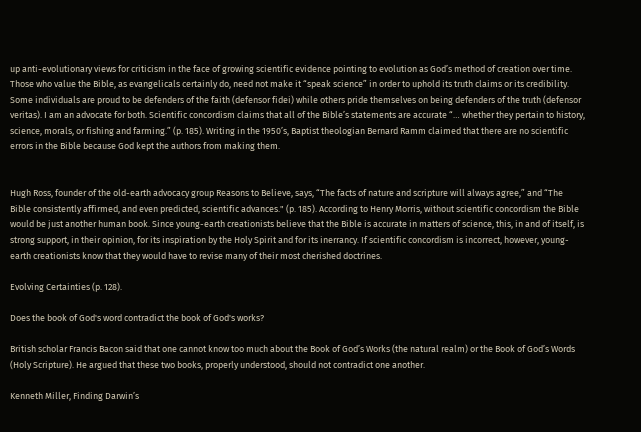up anti-evolutionary views for criticism in the face of growing scientific evidence pointing to evolution as God’s method of creation over time. Those who value the Bible, as evangelicals certainly do, need not make it “speak science” in order to uphold its truth claims or its credibility. Some individuals are proud to be defenders of the faith (defensor fidei) while others pride themselves on being defenders of the truth (defensor veritas). I am an advocate for both. Scientific concordism claims that all of the Bible’s statements are accurate “… whether they pertain to history, science, morals, or fishing and farming.” (p. 185). Writing in the 1950’s, Baptist theologian Bernard Ramm claimed that there are no scientific errors in the Bible because God kept the authors from making them.


Hugh Ross, founder of the old-earth advocacy group Reasons to Believe, says, “The facts of nature and scripture will always agree,” and “The Bible consistently affirmed, and even predicted, scientific advances." (p. 185). According to Henry Morris, without scientific concordism the Bible would be just another human book. Since young-earth creationists believe that the Bible is accurate in matters of science, this, in and of itself, is strong support, in their opinion, for its inspiration by the Holy Spirit and for its inerrancy. If scientific concordism is incorrect, however, young-earth creationists know that they would have to revise many of their most cherished doctrines.

Evolving Certainties (p. 128).

Does the book of God's word contradict the book of God's works?

British scholar Francis Bacon said that one cannot know too much about the Book of God’s Works (the natural realm) or the Book of God’s Words (Holy Scripture). He argued that these two books, properly understood, should not contradict one another.

Kenneth Miller, Finding Darwin’s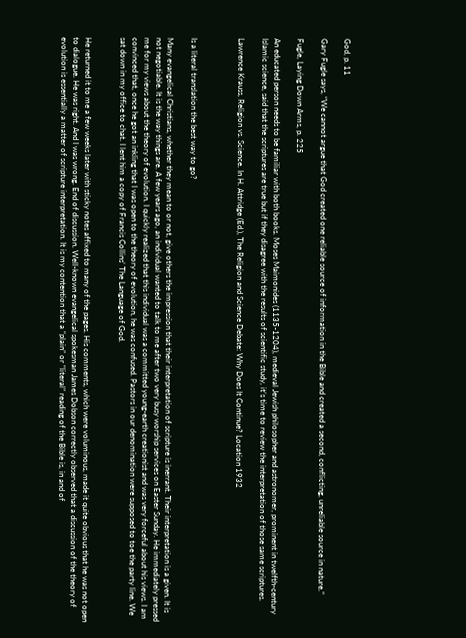God, p. 11

Gary Fugle says, “We cannot argue that God created one reliable source of information in the Bible and created a second, conflicting, unreliable source in nature.”

Fugle, Laying Down Arms, p. 225

An educated person needs to be familiar with both books. Moses Maimonides (1135-1204), medieval Jewish philosopher and astronomer, prominent in twelfth-century Islamic science, said that the scriptures are true but if they disagree with the results of scientific study, it’s time to review the interpretation of those same scriptures.

Lawrence Krauss, Religion vs. Science. In H. Attridge (Ed.), The Religion and Science Debate: Why Does It Continue? Location 1932



Is a literal translation the best way to go?

Many evangelical Christians, whether they mean to or not, give others the impression that their interpretation of scripture is inerrant. Their interpretation is a given. It is not negotiable. It is the way things are. A few years ago, an individual wanted to talk to me after two very busy worship services on Easter Sunday. He immediately pressed me for my views about the theory of evolution. I quickly realized that this individual was a committed young-earth creationist and was very forceful about his views. I am convinced that, once he got an inkling that I was open to the theory of evolution, he was confused. Pastors in our denomination were supposed to toe the party line. We sat down in my office to chat. I lent him a copy of Francis Collins’ The Language of God.


He returned it to me a few weeks later with sticky notes affixed to many of the pages. His comments, which were voluminous, made it quite obvious that he was not open to dialogue. He was right. And I was wrong. End of discussion. Well-known evangelical spokesman James Dobson correctly observed that a discussion of the theory of evolution is essentially a matter of scripture interpretation. It is my contention that a “plain” or “literal” reading of the Bible is, in and of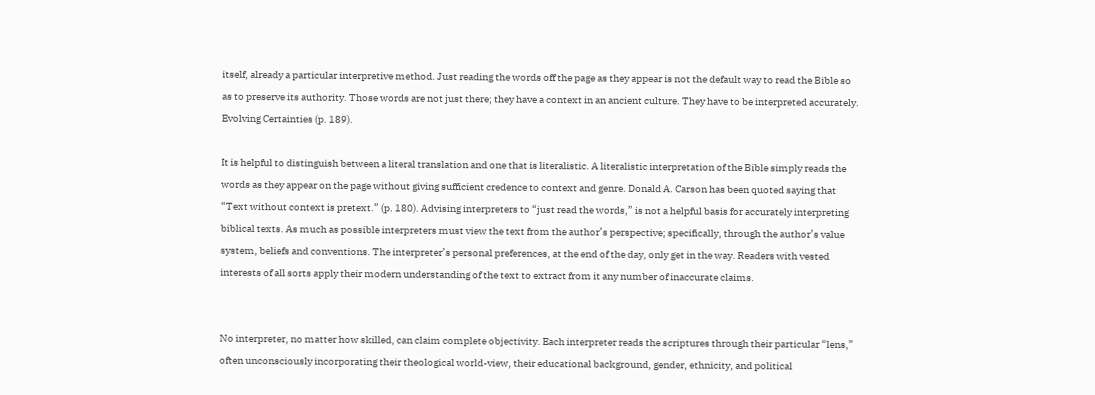itself, already a particular interpretive method. Just reading the words off the page as they appear is not the default way to read the Bible so as to preserve its authority. Those words are not just there; they have a context in an ancient culture. They have to be interpreted accurately. Evolving Certainties (p. 189).

It is helpful to distinguish between a literal translation and one that is literalistic. A literalistic interpretation of the Bible simply reads the words as they appear on the page without giving sufficient credence to context and genre. Donald A. Carson has been quoted saying that “Text without context is pretext.” (p. 180). Advising interpreters to “just read the words,” is not a helpful basis for accurately interpreting biblical texts. As much as possible interpreters must view the text from the author’s perspective; specifically, through the author’s value system, beliefs and conventions. The interpreter’s personal preferences, at the end of the day, only get in the way. Readers with vested interests of all sorts apply their modern understanding of the text to extract from it any number of inaccurate claims.


No interpreter, no matter how skilled, can claim complete objectivity. Each interpreter reads the scriptures through their particular “lens,” often unconsciously incorporating their theological world-view, their educational background, gender, ethnicity, and political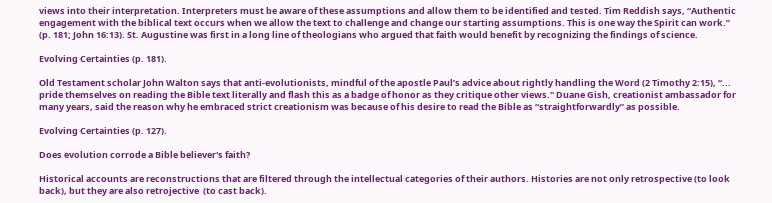views into their interpretation. Interpreters must be aware of these assumptions and allow them to be identified and tested. Tim Reddish says, “Authentic engagement with the biblical text occurs when we allow the text to challenge and change our starting assumptions. This is one way the Spirit can work.” (p. 181; John 16:13). St. Augustine was first in a long line of theologians who argued that faith would benefit by recognizing the findings of science.

Evolving Certainties (p. 181).

Old Testament scholar John Walton says that anti-evolutionists, mindful of the apostle Paul’s advice about rightly handling the Word (2 Timothy 2:15), “... pride themselves on reading the Bible text literally and flash this as a badge of honor as they critique other views." Duane Gish, creationist ambassador for many years, said the reason why he embraced strict creationism was because of his desire to read the Bible as “straightforwardly” as possible.

Evolving Certainties (p. 127).

Does evolution corrode a Bible believer's faith?

Historical accounts are reconstructions that are filtered through the intellectual categories of their authors. Histories are not only retrospective (to look back), but they are also retrojective  (to cast back).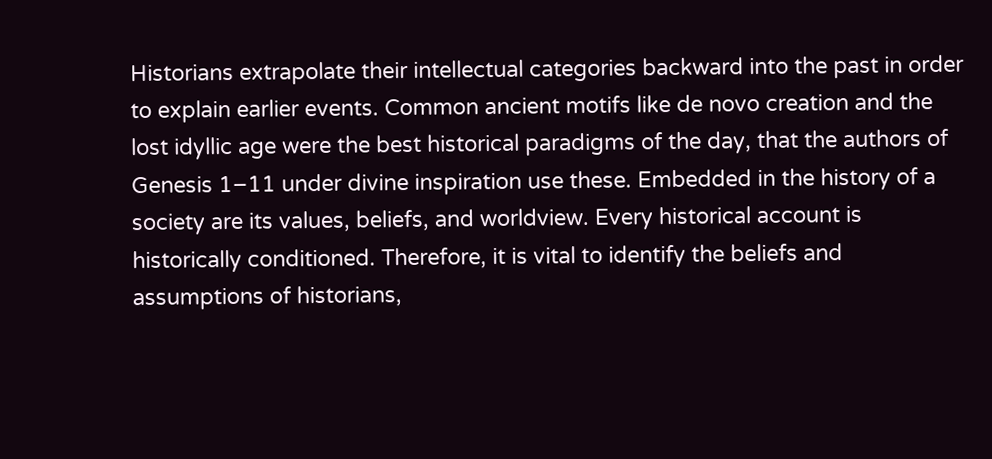Historians extrapolate their intellectual categories backward into the past in order to explain earlier events. Common ancient motifs like de novo creation and the lost idyllic age were the best historical paradigms of the day, that the authors of Genesis 1–11 under divine inspiration use these. Embedded in the history of a society are its values, beliefs, and worldview. Every historical account is historically conditioned. Therefore, it is vital to identify the beliefs and assumptions of historians,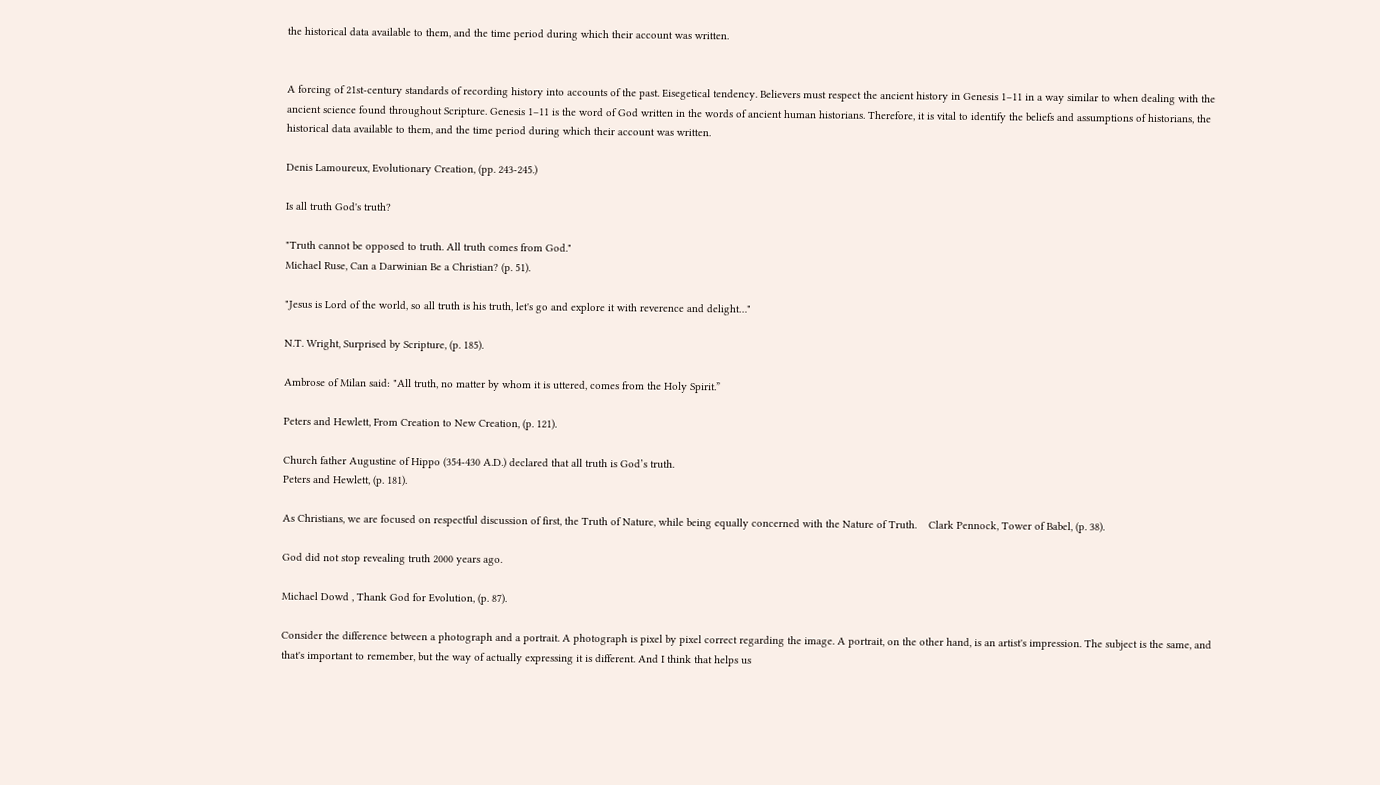the historical data available to them, and the time period during which their account was written.


A forcing of 21st-century standards of recording history into accounts of the past. Eisegetical tendency. Believers must respect the ancient history in Genesis 1–11 in a way similar to when dealing with the ancient science found throughout Scripture. Genesis 1–11 is the word of God written in the words of ancient human historians. Therefore, it is vital to identify the beliefs and assumptions of historians, the historical data available to them, and the time period during which their account was written.

Denis Lamoureux, Evolutionary Creation, (pp. 243-245.)

Is all truth God's truth?

"Truth cannot be opposed to truth. All truth comes from God."
Michael Ruse, Can a Darwinian Be a Christian? (p. 51).

"Jesus is Lord of the world, so all truth is his truth, let's go and explore it with reverence and delight…"

N.T. Wright, Surprised by Scripture, (p. 185).

Ambrose of Milan said: "All truth, no matter by whom it is uttered, comes from the Holy Spirit.”

Peters and Hewlett, From Creation to New Creation, (p. 121).

Church father Augustine of Hippo (354-430 A.D.) declared that all truth is God’s truth.
Peters and Hewlett, (p. 181).

As Christians, we are focused on respectful discussion of first, the Truth of Nature, while being equally concerned with the Nature of Truth.    Clark Pennock, Tower of Babel, (p. 38).

God did not stop revealing truth 2000 years ago.

Michael Dowd , Thank God for Evolution, (p. 87).

Consider the difference between a photograph and a portrait. A photograph is pixel by pixel correct regarding the image. A portrait, on the other hand, is an artist's impression. The subject is the same, and that's important to remember, but the way of actually expressing it is different. And I think that helps us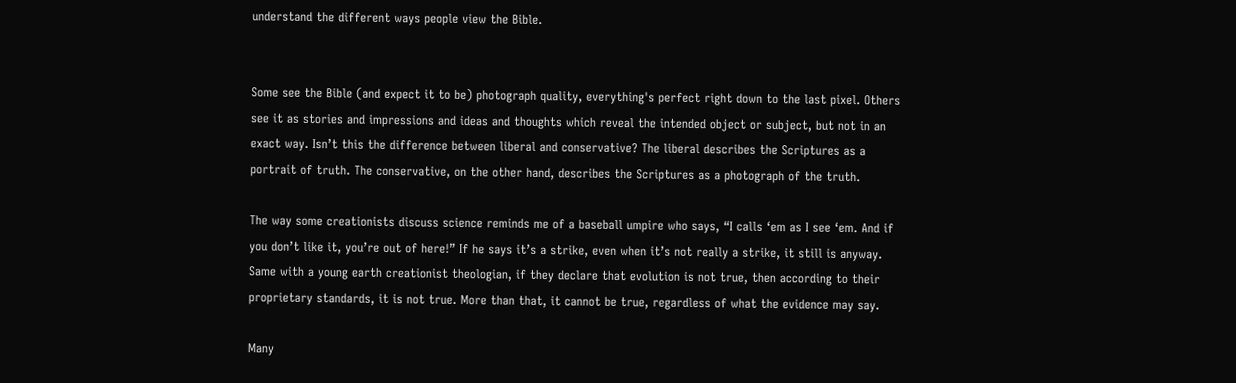understand the different ways people view the Bible.


Some see the Bible (and expect it to be) photograph quality, everything's perfect right down to the last pixel. Others see it as stories and impressions and ideas and thoughts which reveal the intended object or subject, but not in an exact way. Isn’t this the difference between liberal and conservative? The liberal describes the Scriptures as a portrait of truth. The conservative, on the other hand, describes the Scriptures as a photograph of the truth.

The way some creationists discuss science reminds me of a baseball umpire who says, “I calls ‘em as I see ‘em. And if you don’t like it, you’re out of here!” If he says it’s a strike, even when it’s not really a strike, it still is anyway. Same with a young earth creationist theologian, if they declare that evolution is not true, then according to their proprietary standards, it is not true. More than that, it cannot be true, regardless of what the evidence may say.

Many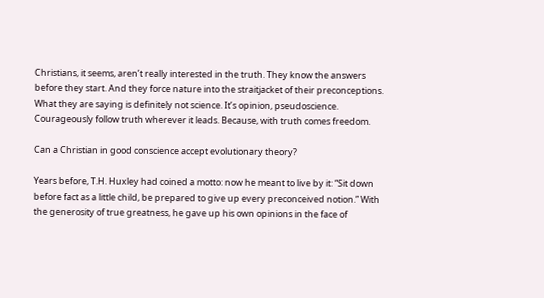Christians, it seems, aren’t really interested in the truth. They know the answers before they start. And they force nature into the straitjacket of their preconceptions. What they are saying is definitely not science. It’s opinion, pseudoscience. Courageously follow truth wherever it leads. Because, with truth comes freedom.

Can a Christian in good conscience accept evolutionary theory?

Years before, T.H. Huxley had coined a motto: now he meant to live by it: “Sit down before fact as a little child, be prepared to give up every preconceived notion.” With the generosity of true greatness, he gave up his own opinions in the face of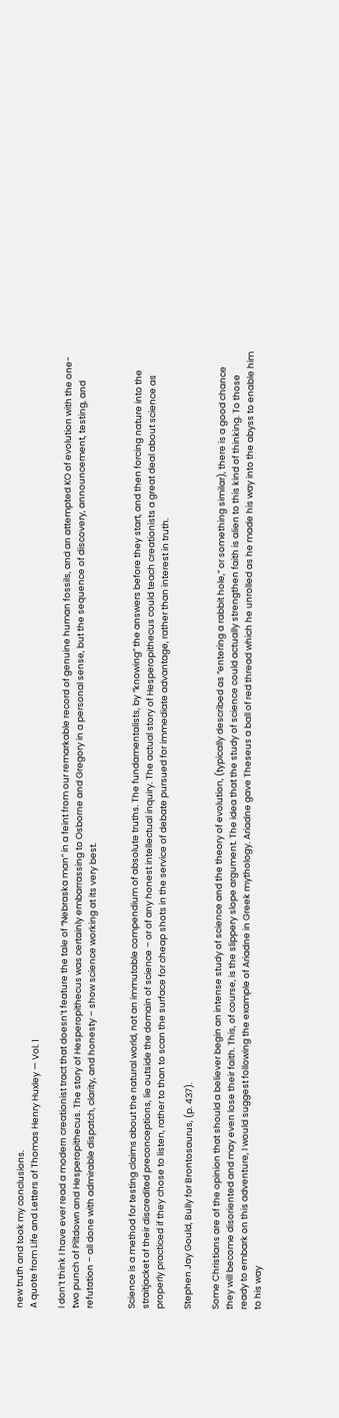new truth and took my conclusions.
A quote from Life and Letters of Thomas Henry Huxley — Vol. 1

I don’t think I have ever read a modern creationist tract that doesn’t feature the tale of “Nebraska man” in a feint from our remarkable record of genuine human fossils, and an attempted KO of evolution with the one-two punch of Piltdown and Hesperopithecus. The story of Hesperopithecus was certainly embarrassing to Osborne and Gregory in a personal sense, but the sequence of discovery, announcement, testing, and refutation – all done with admirable dispatch, clarity, and honesty – show science working at its very best.


Science is a method for testing claims about the natural world, not an immutable compendium of absolute truths. The fundamentalists, by “knowing” the answers before they start, and then forcing nature into the straitjacket of their discredited preconceptions, lie outside the domain of science – or of any honest intellectual inquiry. The actual story of Hesperopithecus could teach creationists a great deal about science as properly practiced if they chose to listen, rather to than to scan the surface for cheap shots in the service of debate pursued for immediate advantage, rather than interest in truth.

Stephen Jay Gould, Bully for Brontosaurus, (p. 437).

Some Christians are of the opinion that should a believer begin an intense study of science and the theory of evolution, (typically described as “entering a rabbit hole,” or something similar), there is a good chance they will become disoriented and may even lose their faith. This, of course, is the slippery slope argument. The idea that the study of science could actually strengthen faith is alien to this kind of thinking. To those ready to embark on this adventure, I would suggest following the example of Ariadne in Greek mythology. Ariadne gave Theseus a ball of red thread which he unrolled as he made his way into the abyss to enable him to his way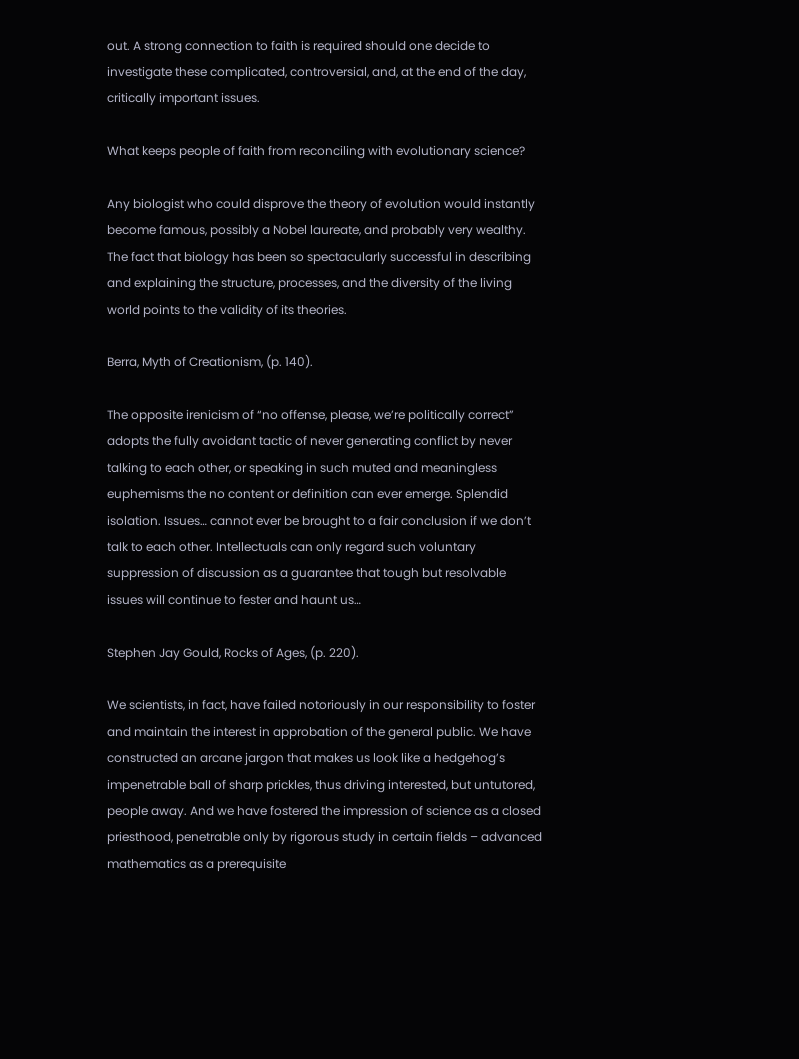out. A strong connection to faith is required should one decide to investigate these complicated, controversial, and, at the end of the day, critically important issues.

What keeps people of faith from reconciling with evolutionary science?

Any biologist who could disprove the theory of evolution would instantly become famous, possibly a Nobel laureate, and probably very wealthy. The fact that biology has been so spectacularly successful in describing and explaining the structure, processes, and the diversity of the living world points to the validity of its theories.

Berra, Myth of Creationism, (p. 140).

The opposite irenicism of “no offense, please, we’re politically correct” adopts the fully avoidant tactic of never generating conflict by never talking to each other, or speaking in such muted and meaningless euphemisms the no content or definition can ever emerge. Splendid isolation. Issues… cannot ever be brought to a fair conclusion if we don’t talk to each other. Intellectuals can only regard such voluntary suppression of discussion as a guarantee that tough but resolvable issues will continue to fester and haunt us…

Stephen Jay Gould, Rocks of Ages, (p. 220).

We scientists, in fact, have failed notoriously in our responsibility to foster and maintain the interest in approbation of the general public. We have constructed an arcane jargon that makes us look like a hedgehog’s impenetrable ball of sharp prickles, thus driving interested, but untutored, people away. And we have fostered the impression of science as a closed priesthood, penetrable only by rigorous study in certain fields – advanced mathematics as a prerequisite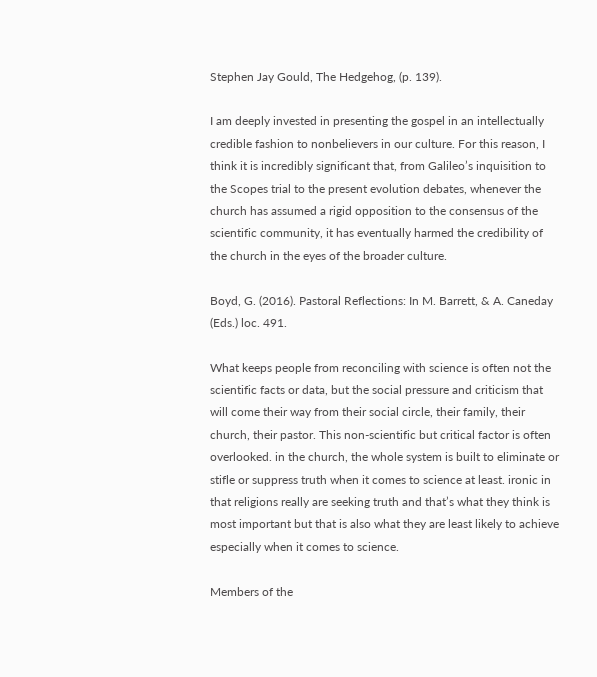Stephen Jay Gould, The Hedgehog, (p. 139).

I am deeply invested in presenting the gospel in an intellectually credible fashion to nonbelievers in our culture. For this reason, I think it is incredibly significant that, from Galileo’s inquisition to the Scopes trial to the present evolution debates, whenever the church has assumed a rigid opposition to the consensus of the scientific community, it has eventually harmed the credibility of the church in the eyes of the broader culture.

Boyd, G. (2016). Pastoral Reflections: In M. Barrett, & A. Caneday (Eds.) loc. 491.

What keeps people from reconciling with science is often not the scientific facts or data, but the social pressure and criticism that will come their way from their social circle, their family, their church, their pastor. This non-scientific but critical factor is often overlooked. in the church, the whole system is built to eliminate or stifle or suppress truth when it comes to science at least. ironic in that religions really are seeking truth and that’s what they think is most important but that is also what they are least likely to achieve especially when it comes to science.

Members of the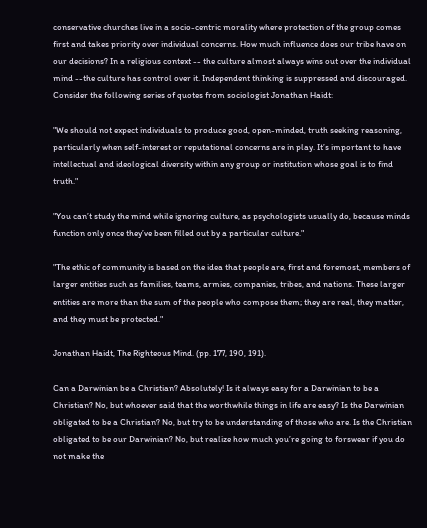conservative churches live in a socio-centric morality where protection of the group comes first and takes priority over individual concerns. How much influence does our tribe have on our decisions? In a religious context -- the culture almost always wins out over the individual mind --the culture has control over it. Independent thinking is suppressed and discouraged. Consider the following series of quotes from sociologist Jonathan Haidt:

"We should not expect individuals to produce good, open-minded, truth seeking reasoning, particularly when self-interest or reputational concerns are in play. It’s important to have intellectual and ideological diversity within any group or institution whose goal is to find truth."

"You can’t study the mind while ignoring culture, as psychologists usually do, because minds function only once they’ve been filled out by a particular culture."

"The ethic of community is based on the idea that people are, first and foremost, members of larger entities such as families, teams, armies, companies, tribes, and nations. These larger entities are more than the sum of the people who compose them; they are real, they matter, and they must be protected."

Jonathan Haidt, The Righteous Mind. (pp. 177, 190, 191).

Can a Darwinian be a Christian? Absolutely! Is it always easy for a Darwinian to be a Christian? No, but whoever said that the worthwhile things in life are easy? Is the Darwinian obligated to be a Christian? No, but try to be understanding of those who are. Is the Christian obligated to be our Darwinian? No, but realize how much you’re going to forswear if you do not make the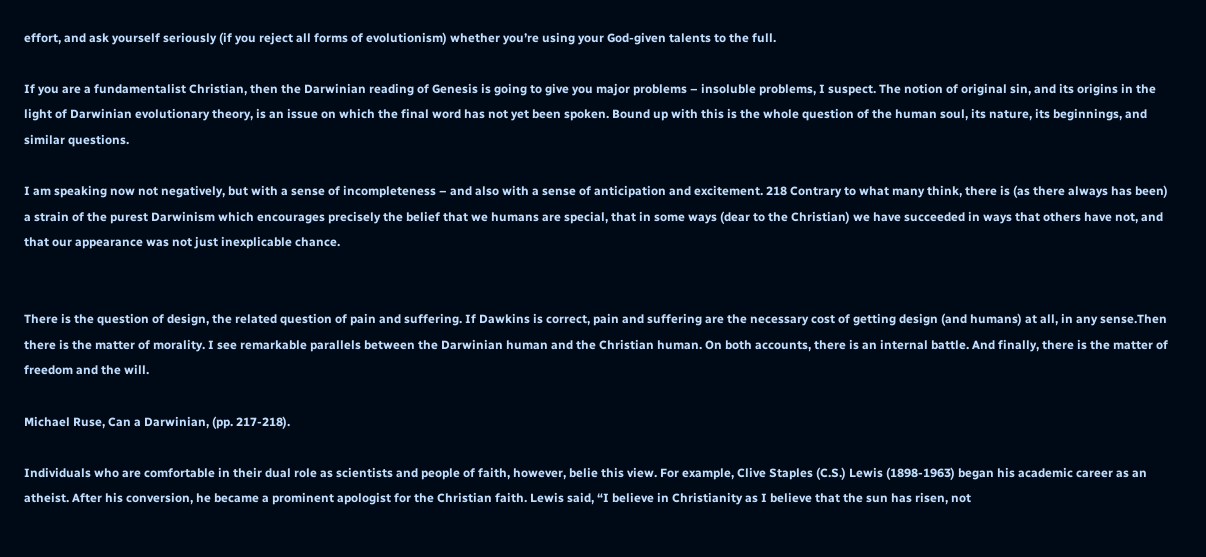effort, and ask yourself seriously (if you reject all forms of evolutionism) whether you’re using your God-given talents to the full.

If you are a fundamentalist Christian, then the Darwinian reading of Genesis is going to give you major problems – insoluble problems, I suspect. The notion of original sin, and its origins in the light of Darwinian evolutionary theory, is an issue on which the final word has not yet been spoken. Bound up with this is the whole question of the human soul, its nature, its beginnings, and similar questions.

I am speaking now not negatively, but with a sense of incompleteness – and also with a sense of anticipation and excitement. 218 Contrary to what many think, there is (as there always has been) a strain of the purest Darwinism which encourages precisely the belief that we humans are special, that in some ways (dear to the Christian) we have succeeded in ways that others have not, and that our appearance was not just inexplicable chance.


There is the question of design, the related question of pain and suffering. If Dawkins is correct, pain and suffering are the necessary cost of getting design (and humans) at all, in any sense.Then there is the matter of morality. I see remarkable parallels between the Darwinian human and the Christian human. On both accounts, there is an internal battle. And finally, there is the matter of freedom and the will.

Michael Ruse, Can a Darwinian, (pp. 217-218).

Individuals who are comfortable in their dual role as scientists and people of faith, however, belie this view. For example, Clive Staples (C.S.) Lewis (1898-1963) began his academic career as an atheist. After his conversion, he became a prominent apologist for the Christian faith. Lewis said, “I believe in Christianity as I believe that the sun has risen, not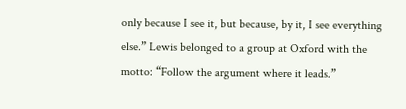only because I see it, but because, by it, I see everything else.” Lewis belonged to a group at Oxford with the motto: “Follow the argument where it leads.”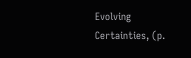Evolving Certainties, (p.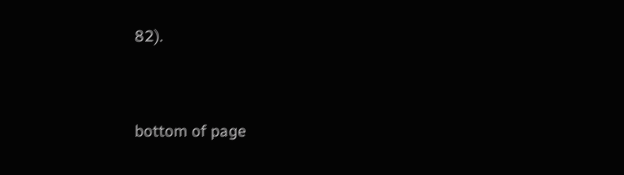82).


bottom of page